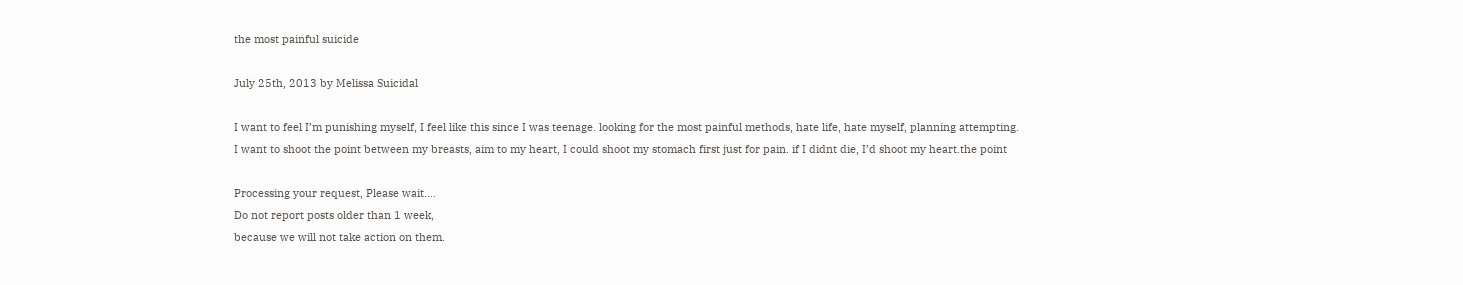the most painful suicide

July 25th, 2013 by Melissa Suicidal

I want to feel I’m punishing myself, I feel like this since I was teenage. looking for the most painful methods, hate life, hate myself, planning attempting.
I want to shoot the point between my breasts, aim to my heart, I could shoot my stomach first just for pain. if I didnt die, I’d shoot my heart.the point

Processing your request, Please wait....
Do not report posts older than 1 week,
because we will not take action on them.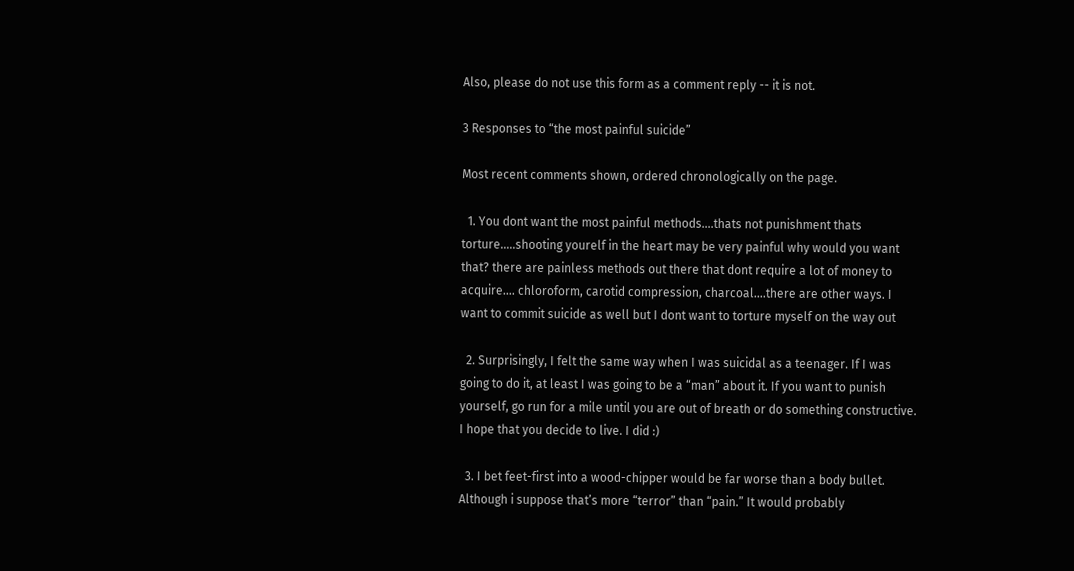Also, please do not use this form as a comment reply -- it is not.

3 Responses to “the most painful suicide”

Most recent comments shown, ordered chronologically on the page.

  1. You dont want the most painful methods….thats not punishment thats torture…..shooting yourelf in the heart may be very painful why would you want that? there are painless methods out there that dont require a lot of money to acquire…. chloroform, carotid compression, charcoal….there are other ways. I want to commit suicide as well but I dont want to torture myself on the way out

  2. Surprisingly, I felt the same way when I was suicidal as a teenager. If I was going to do it, at least I was going to be a “man” about it. If you want to punish yourself, go run for a mile until you are out of breath or do something constructive. I hope that you decide to live. I did :)

  3. I bet feet-first into a wood-chipper would be far worse than a body bullet. Although i suppose that’s more “terror” than “pain.” It would probably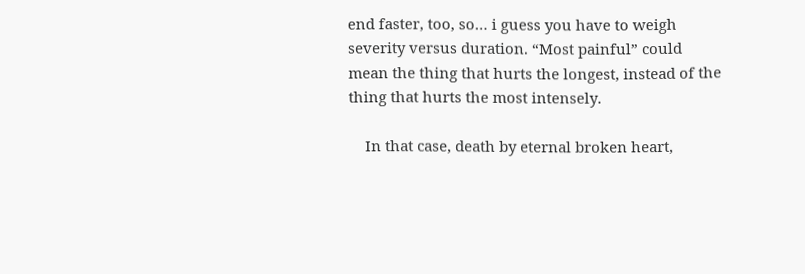end faster, too, so… i guess you have to weigh severity versus duration. “Most painful” could mean the thing that hurts the longest, instead of the thing that hurts the most intensely.

    In that case, death by eternal broken heart,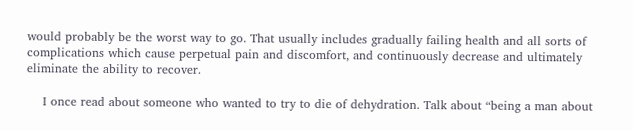would probably be the worst way to go. That usually includes gradually failing health and all sorts of complications which cause perpetual pain and discomfort, and continuously decrease and ultimately eliminate the ability to recover.

    I once read about someone who wanted to try to die of dehydration. Talk about “being a man about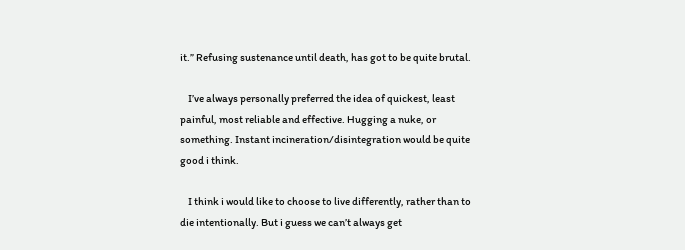it.” Refusing sustenance until death, has got to be quite brutal.

    I’ve always personally preferred the idea of quickest, least painful, most reliable and effective. Hugging a nuke, or something. Instant incineration/disintegration would be quite good i think.

    I think i would like to choose to live differently, rather than to die intentionally. But i guess we can’t always get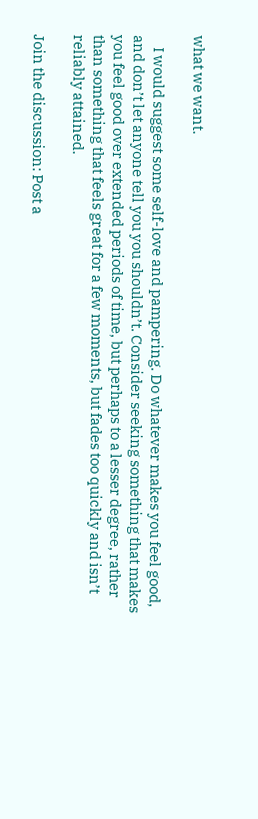what we want.

    I would suggest some self-love and pampering. Do whatever makes you feel good, and don’t let anyone tell you you shouldn’t. Consider seeking something that makes you feel good over extended periods of time, but perhaps to a lesser degree, rather than something that feels great for a few moments, but fades too quickly and isn’t reliably attained.

Join the discussion: Post a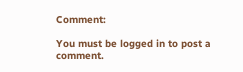Comment:

You must be logged in to post a comment.